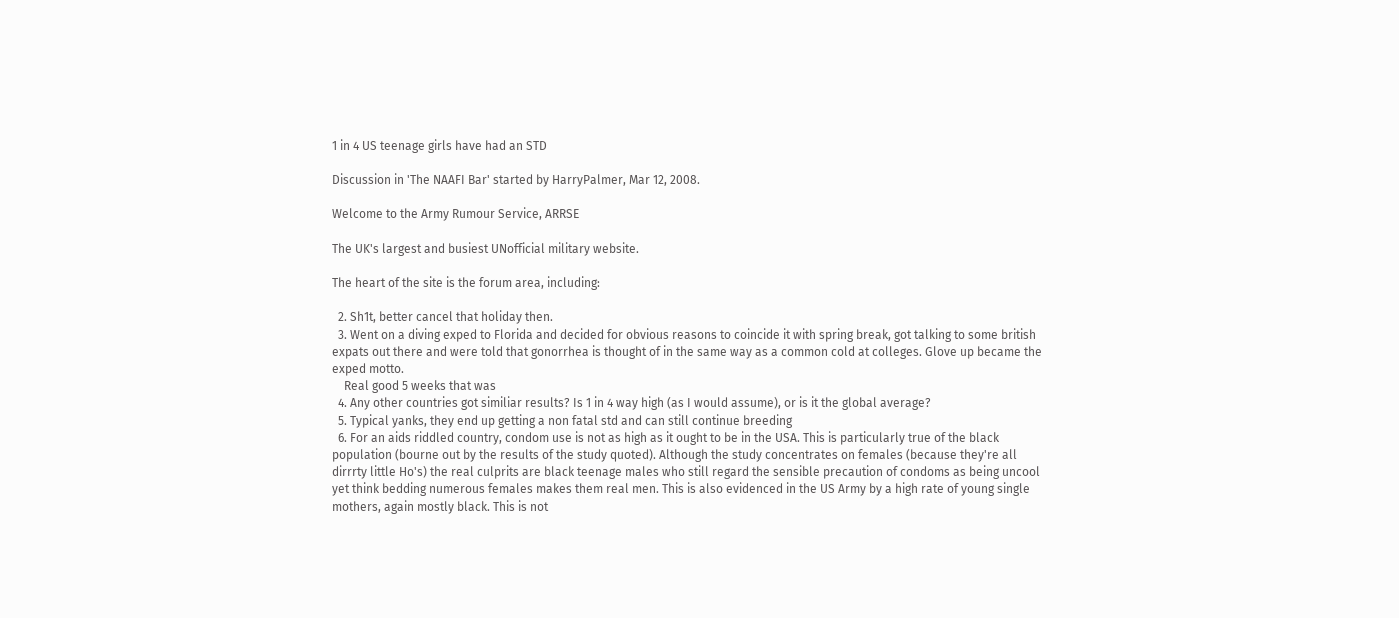1 in 4 US teenage girls have had an STD

Discussion in 'The NAAFI Bar' started by HarryPalmer, Mar 12, 2008.

Welcome to the Army Rumour Service, ARRSE

The UK's largest and busiest UNofficial military website.

The heart of the site is the forum area, including:

  2. Sh1t, better cancel that holiday then.
  3. Went on a diving exped to Florida and decided for obvious reasons to coincide it with spring break, got talking to some british expats out there and were told that gonorrhea is thought of in the same way as a common cold at colleges. Glove up became the exped motto.
    Real good 5 weeks that was
  4. Any other countries got similiar results? Is 1 in 4 way high (as I would assume), or is it the global average?
  5. Typical yanks, they end up getting a non fatal std and can still continue breeding
  6. For an aids riddled country, condom use is not as high as it ought to be in the USA. This is particularly true of the black population (bourne out by the results of the study quoted). Although the study concentrates on females (because they're all dirrrty little Ho's) the real culprits are black teenage males who still regard the sensible precaution of condoms as being uncool yet think bedding numerous females makes them real men. This is also evidenced in the US Army by a high rate of young single mothers, again mostly black. This is not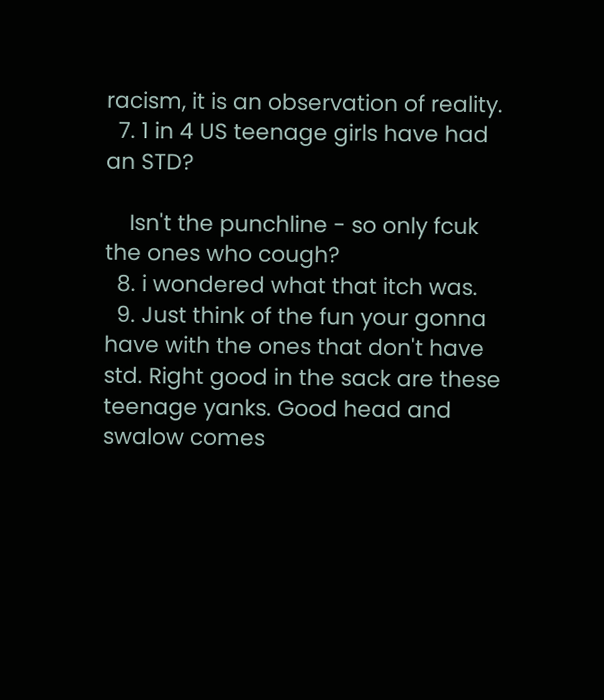racism, it is an observation of reality.
  7. 1 in 4 US teenage girls have had an STD?

    Isn't the punchline - so only fcuk the ones who cough?
  8. i wondered what that itch was.
  9. Just think of the fun your gonna have with the ones that don't have std. Right good in the sack are these teenage yanks. Good head and swalow comes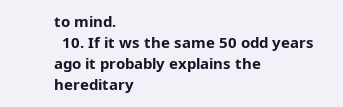to mind.
  10. If it ws the same 50 odd years ago it probably explains the hereditary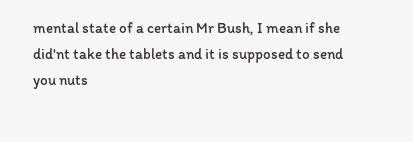mental state of a certain Mr Bush, I mean if she did'nt take the tablets and it is supposed to send you nuts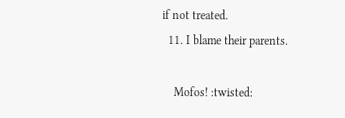if not treated.
  11. I blame their parents.

    Mofos! :twisted: